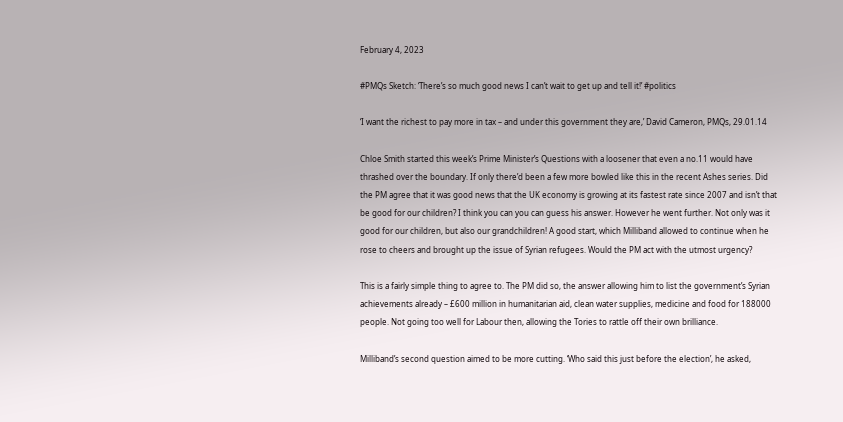February 4, 2023

#PMQs Sketch: ‘There’s so much good news I can’t wait to get up and tell it!’ #politics

‘I want the richest to pay more in tax – and under this government they are,’ David Cameron, PMQs, 29.01.14

Chloe Smith started this week’s Prime Minister’s Questions with a loosener that even a no.11 would have thrashed over the boundary. If only there’d been a few more bowled like this in the recent Ashes series. Did the PM agree that it was good news that the UK economy is growing at its fastest rate since 2007 and isn’t that be good for our children? I think you can you can guess his answer. However he went further. Not only was it good for our children, but also our grandchildren! A good start, which Milliband allowed to continue when he rose to cheers and brought up the issue of Syrian refugees. Would the PM act with the utmost urgency?

This is a fairly simple thing to agree to. The PM did so, the answer allowing him to list the government’s Syrian achievements already – £600 million in humanitarian aid, clean water supplies, medicine and food for 188000 people. Not going too well for Labour then, allowing the Tories to rattle off their own brilliance.

Milliband’s second question aimed to be more cutting. ‘Who said this just before the election’, he asked,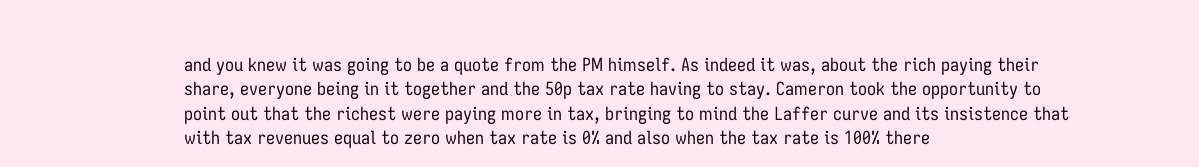and you knew it was going to be a quote from the PM himself. As indeed it was, about the rich paying their share, everyone being in it together and the 50p tax rate having to stay. Cameron took the opportunity to point out that the richest were paying more in tax, bringing to mind the Laffer curve and its insistence that with tax revenues equal to zero when tax rate is 0% and also when the tax rate is 100% there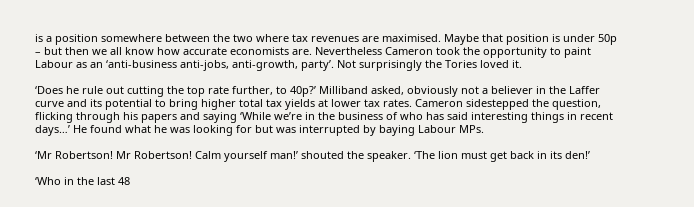is a position somewhere between the two where tax revenues are maximised. Maybe that position is under 50p – but then we all know how accurate economists are. Nevertheless Cameron took the opportunity to paint Labour as an ‘anti-business anti-jobs, anti-growth, party’. Not surprisingly the Tories loved it.

‘Does he rule out cutting the top rate further, to 40p?’ Milliband asked, obviously not a believer in the Laffer curve and its potential to bring higher total tax yields at lower tax rates. Cameron sidestepped the question, flicking through his papers and saying ‘While we’re in the business of who has said interesting things in recent days…’ He found what he was looking for but was interrupted by baying Labour MPs.

‘Mr Robertson! Mr Robertson! Calm yourself man!’ shouted the speaker. ‘The lion must get back in its den!’

‘Who in the last 48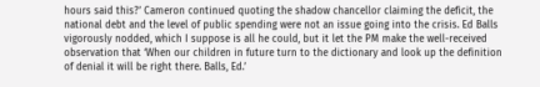hours said this?’ Cameron continued quoting the shadow chancellor claiming the deficit, the national debt and the level of public spending were not an issue going into the crisis. Ed Balls vigorously nodded, which I suppose is all he could, but it let the PM make the well-received observation that ‘When our children in future turn to the dictionary and look up the definition of denial it will be right there. Balls, Ed.’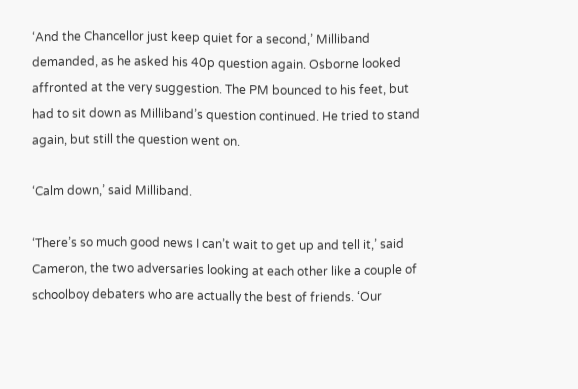‘And the Chancellor just keep quiet for a second,’ Milliband demanded, as he asked his 40p question again. Osborne looked affronted at the very suggestion. The PM bounced to his feet, but had to sit down as Milliband’s question continued. He tried to stand again, but still the question went on.

‘Calm down,’ said Milliband.

‘There’s so much good news I can’t wait to get up and tell it,’ said Cameron, the two adversaries looking at each other like a couple of schoolboy debaters who are actually the best of friends. ‘Our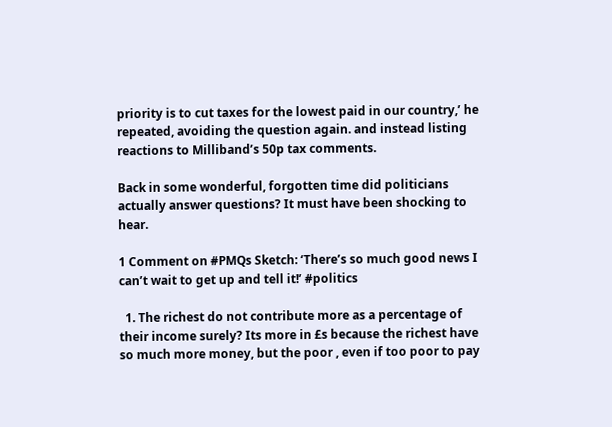priority is to cut taxes for the lowest paid in our country,’ he repeated, avoiding the question again. and instead listing reactions to Milliband’s 50p tax comments.

Back in some wonderful, forgotten time did politicians actually answer questions? It must have been shocking to hear.

1 Comment on #PMQs Sketch: ‘There’s so much good news I can’t wait to get up and tell it!’ #politics

  1. The richest do not contribute more as a percentage of their income surely? Its more in £s because the richest have so much more money, but the poor , even if too poor to pay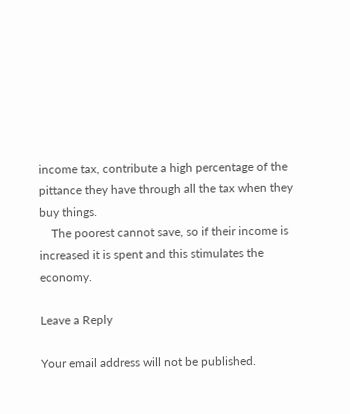income tax, contribute a high percentage of the pittance they have through all the tax when they buy things.
    The poorest cannot save, so if their income is increased it is spent and this stimulates the economy.

Leave a Reply

Your email address will not be published.